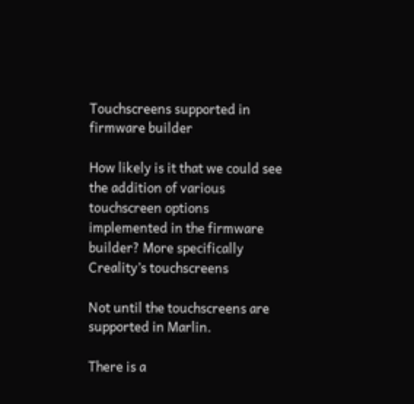Touchscreens supported in firmware builder

How likely is it that we could see the addition of various touchscreen options implemented in the firmware builder? More specifically Creality’s touchscreens

Not until the touchscreens are supported in Marlin.

There is a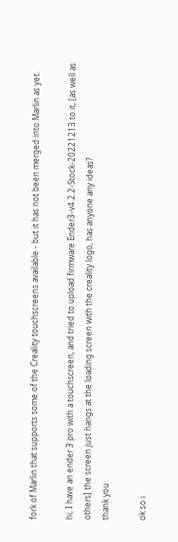fork of Marlin that supports some of the Creality touchscreens available - but it has not been merged into Marlin as yet.

hi, I have an ender 3 pro with a touchscreen, and tried to upload firmware Ender3-v4.2.2-Stock-20221213 to it, [as well as others] the screen just hangs at the loading screen with the creality logo, has anyone any ideas?
thank you

ok so i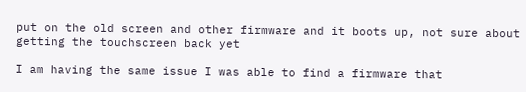put on the old screen and other firmware and it boots up, not sure about getting the touchscreen back yet

I am having the same issue I was able to find a firmware that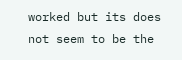worked but its does not seem to be the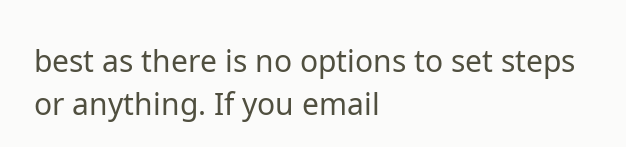best as there is no options to set steps or anything. If you email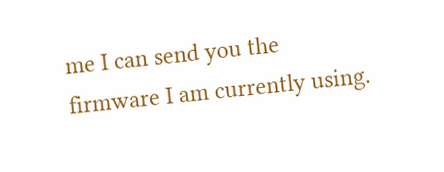me I can send you the firmware I am currently using.